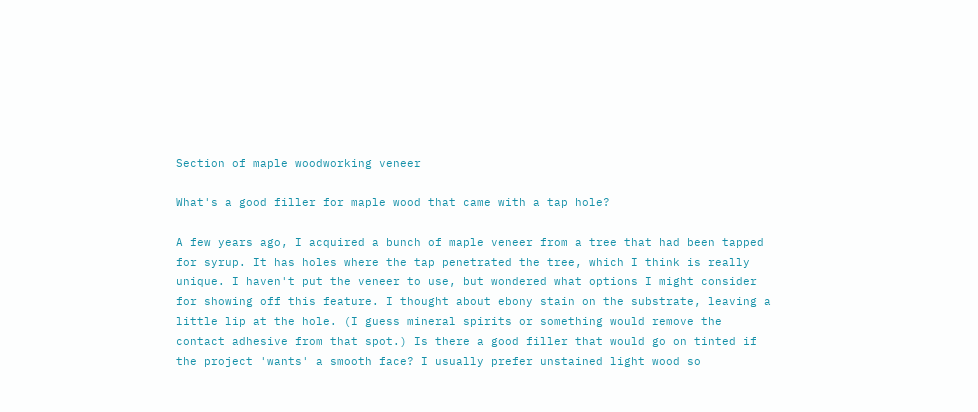Section of maple woodworking veneer

What's a good filler for maple wood that came with a tap hole?

A few years ago, I acquired a bunch of maple veneer from a tree that had been tapped for syrup. It has holes where the tap penetrated the tree, which I think is really unique. I haven't put the veneer to use, but wondered what options I might consider for showing off this feature. I thought about ebony stain on the substrate, leaving a little lip at the hole. (I guess mineral spirits or something would remove the contact adhesive from that spot.) Is there a good filler that would go on tinted if the project 'wants' a smooth face? I usually prefer unstained light wood so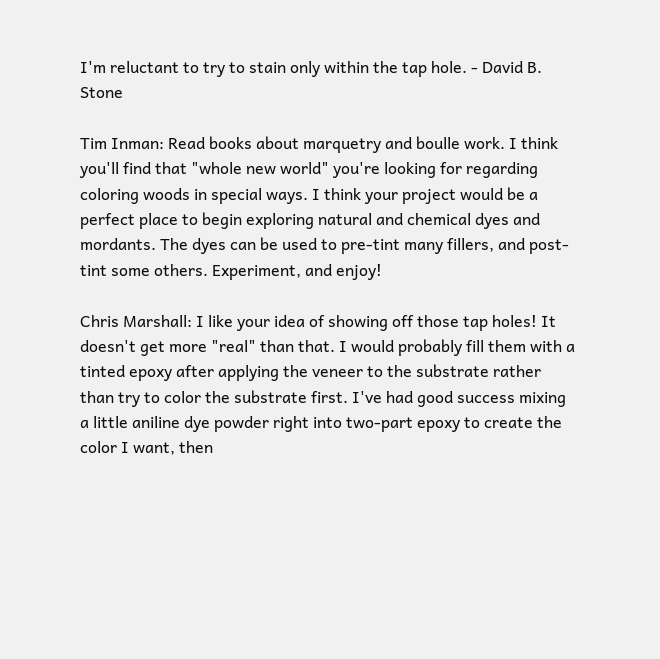I'm reluctant to try to stain only within the tap hole. - David B. Stone

Tim Inman: Read books about marquetry and boulle work. I think you'll find that "whole new world" you're looking for regarding coloring woods in special ways. I think your project would be a perfect place to begin exploring natural and chemical dyes and mordants. The dyes can be used to pre-tint many fillers, and post-tint some others. Experiment, and enjoy!

Chris Marshall: I like your idea of showing off those tap holes! It doesn't get more "real" than that. I would probably fill them with a tinted epoxy after applying the veneer to the substrate rather than try to color the substrate first. I've had good success mixing a little aniline dye powder right into two-part epoxy to create the color I want, then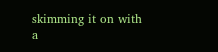skimming it on with a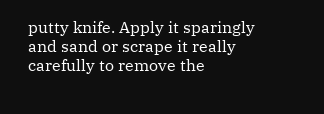putty knife. Apply it sparingly and sand or scrape it really carefully to remove the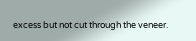excess but not cut through the veneer.